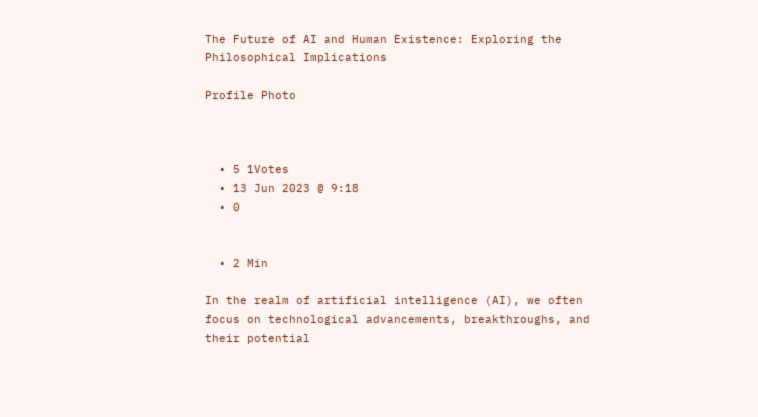The Future of AI and Human Existence: Exploring the Philosophical Implications

Profile Photo



  • 5 1Votes
  • 13 Jun 2023 @ 9:18
  • 0


  • 2 Min

In the realm of artificial intelligence (AI), we often focus on technological advancements, breakthroughs, and their potential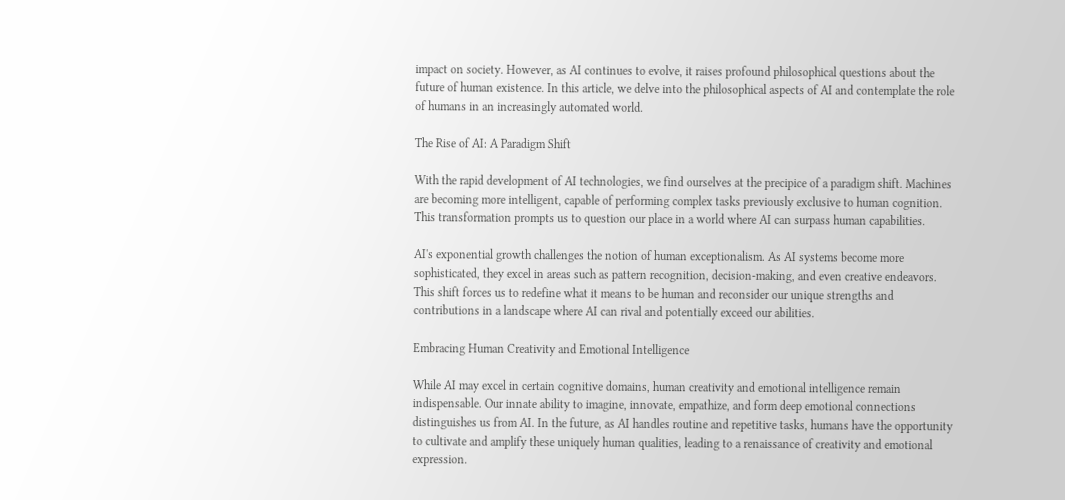impact on society. However, as AI continues to evolve, it raises profound philosophical questions about the future of human existence. In this article, we delve into the philosophical aspects of AI and contemplate the role of humans in an increasingly automated world.

The Rise of AI: A Paradigm Shift

With the rapid development of AI technologies, we find ourselves at the precipice of a paradigm shift. Machines are becoming more intelligent, capable of performing complex tasks previously exclusive to human cognition. This transformation prompts us to question our place in a world where AI can surpass human capabilities.

AI's exponential growth challenges the notion of human exceptionalism. As AI systems become more sophisticated, they excel in areas such as pattern recognition, decision-making, and even creative endeavors. This shift forces us to redefine what it means to be human and reconsider our unique strengths and contributions in a landscape where AI can rival and potentially exceed our abilities.

Embracing Human Creativity and Emotional Intelligence

While AI may excel in certain cognitive domains, human creativity and emotional intelligence remain indispensable. Our innate ability to imagine, innovate, empathize, and form deep emotional connections distinguishes us from AI. In the future, as AI handles routine and repetitive tasks, humans have the opportunity to cultivate and amplify these uniquely human qualities, leading to a renaissance of creativity and emotional expression.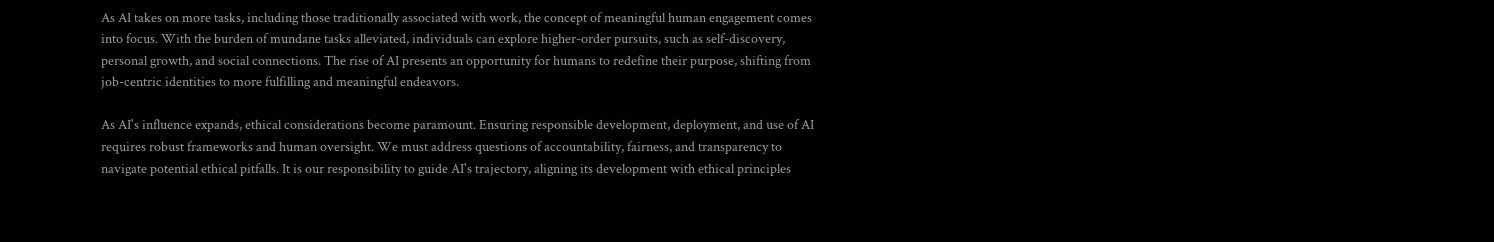As AI takes on more tasks, including those traditionally associated with work, the concept of meaningful human engagement comes into focus. With the burden of mundane tasks alleviated, individuals can explore higher-order pursuits, such as self-discovery, personal growth, and social connections. The rise of AI presents an opportunity for humans to redefine their purpose, shifting from job-centric identities to more fulfilling and meaningful endeavors.

As AI's influence expands, ethical considerations become paramount. Ensuring responsible development, deployment, and use of AI requires robust frameworks and human oversight. We must address questions of accountability, fairness, and transparency to navigate potential ethical pitfalls. It is our responsibility to guide AI's trajectory, aligning its development with ethical principles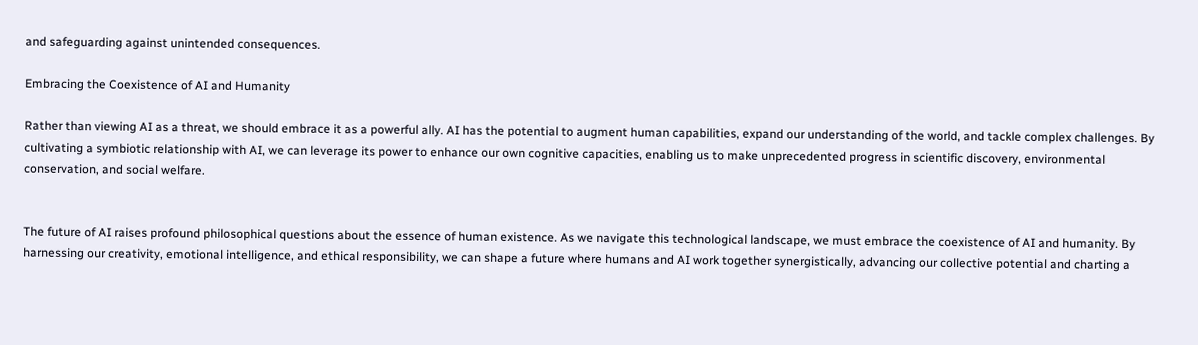and safeguarding against unintended consequences.

Embracing the Coexistence of AI and Humanity

Rather than viewing AI as a threat, we should embrace it as a powerful ally. AI has the potential to augment human capabilities, expand our understanding of the world, and tackle complex challenges. By cultivating a symbiotic relationship with AI, we can leverage its power to enhance our own cognitive capacities, enabling us to make unprecedented progress in scientific discovery, environmental conservation, and social welfare.


The future of AI raises profound philosophical questions about the essence of human existence. As we navigate this technological landscape, we must embrace the coexistence of AI and humanity. By harnessing our creativity, emotional intelligence, and ethical responsibility, we can shape a future where humans and AI work together synergistically, advancing our collective potential and charting a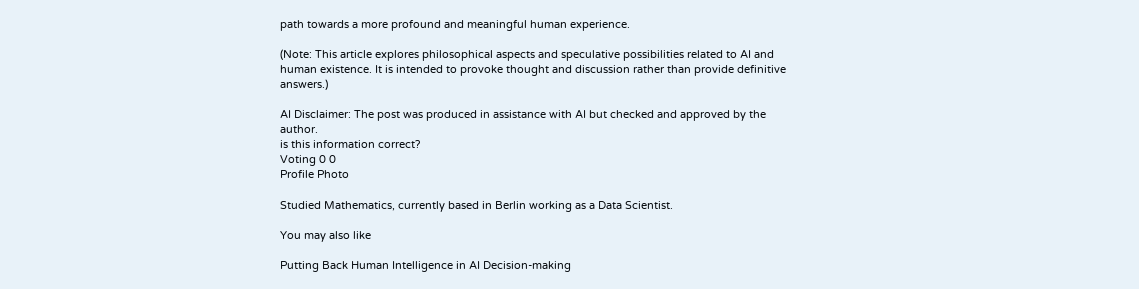path towards a more profound and meaningful human experience.

(Note: This article explores philosophical aspects and speculative possibilities related to AI and human existence. It is intended to provoke thought and discussion rather than provide definitive answers.)

AI Disclaimer: The post was produced in assistance with AI but checked and approved by the author.
is this information correct?
Voting 0 0
Profile Photo

Studied Mathematics, currently based in Berlin working as a Data Scientist.

You may also like

Putting Back Human Intelligence in AI Decision-making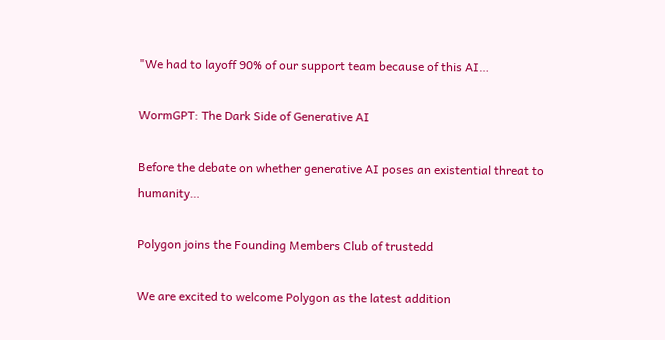"We had to layoff 90% of our support team because of this AI…

WormGPT: The Dark Side of Generative AI

Before the debate on whether generative AI poses an existential threat to humanity…

Polygon joins the Founding Members Club of trustedd

We are excited to welcome Polygon as the latest addition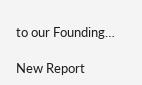to our Founding…

New Report